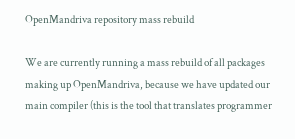OpenMandriva repository mass rebuild

We are currently running a mass rebuild of all packages making up OpenMandriva, because we have updated our main compiler (this is the tool that translates programmer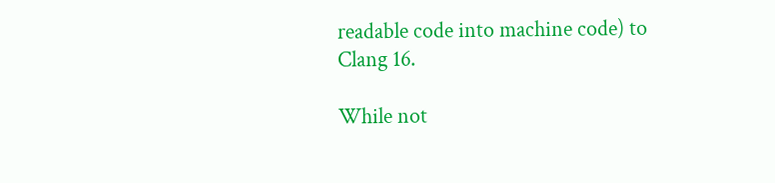readable code into machine code) to Clang 16.

While not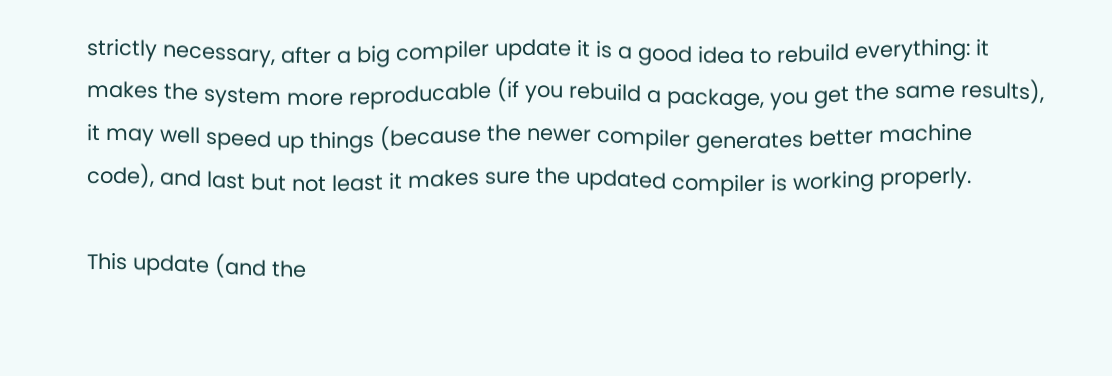strictly necessary, after a big compiler update it is a good idea to rebuild everything: it makes the system more reproducable (if you rebuild a package, you get the same results), it may well speed up things (because the newer compiler generates better machine code), and last but not least it makes sure the updated compiler is working properly.

This update (and the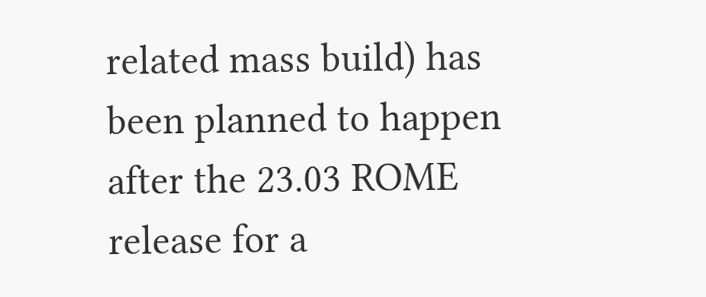related mass build) has been planned to happen after the 23.03 ROME release for a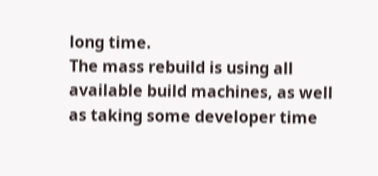long time.
The mass rebuild is using all available build machines, as well as taking some developer time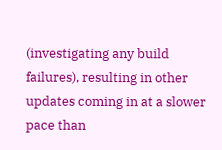(investigating any build failures), resulting in other updates coming in at a slower pace than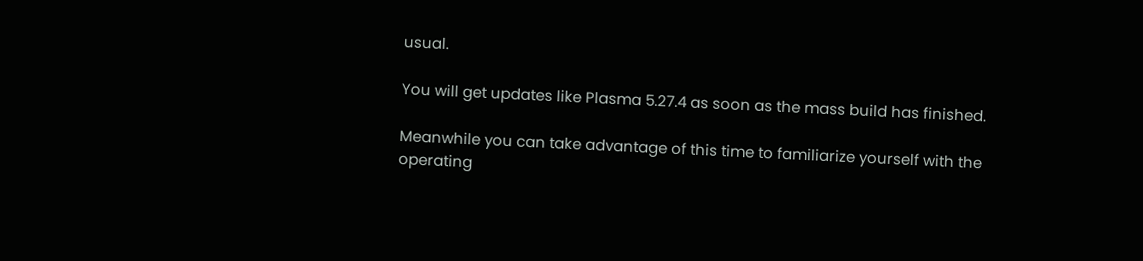usual.

You will get updates like Plasma 5.27.4 as soon as the mass build has finished.

Meanwhile you can take advantage of this time to familiarize yourself with the operating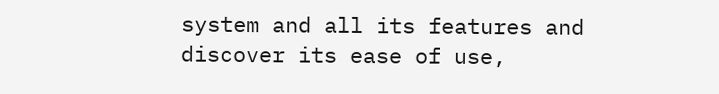system and all its features and discover its ease of use,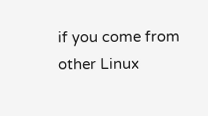if you come from other Linux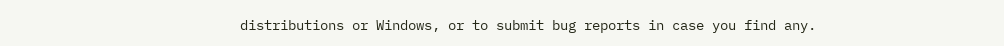distributions or Windows, or to submit bug reports in case you find any.